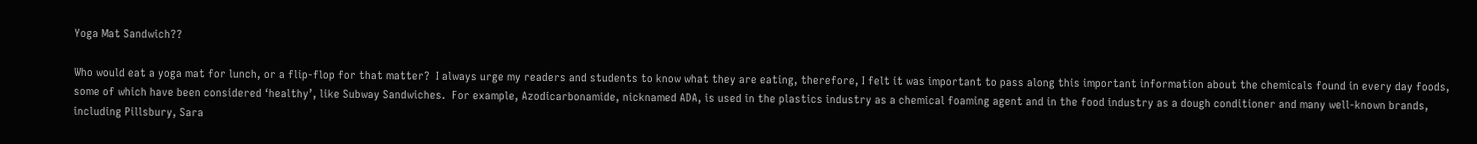Yoga Mat Sandwich??

Who would eat a yoga mat for lunch, or a flip-flop for that matter?  I always urge my readers and students to know what they are eating, therefore, I felt it was important to pass along this important information about the chemicals found in every day foods, some of which have been considered ‘healthy’, like Subway Sandwiches.  For example, Azodicarbonamide, nicknamed ADA, is used in the plastics industry as a chemical foaming agent and in the food industry as a dough conditioner and many well-known brands, including Pillsbury, Sara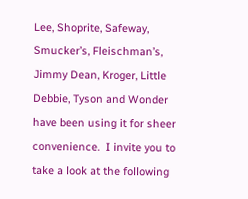Lee, Shoprite, Safeway, Smucker’s, Fleischman’s, Jimmy Dean, Kroger, Little Debbie, Tyson and Wonder have been using it for sheer convenience.  I invite you to take a look at the following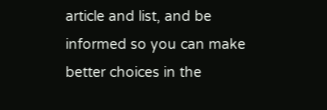article and list, and be informed so you can make better choices in the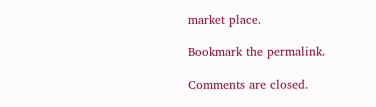market place.

Bookmark the permalink.

Comments are closed.